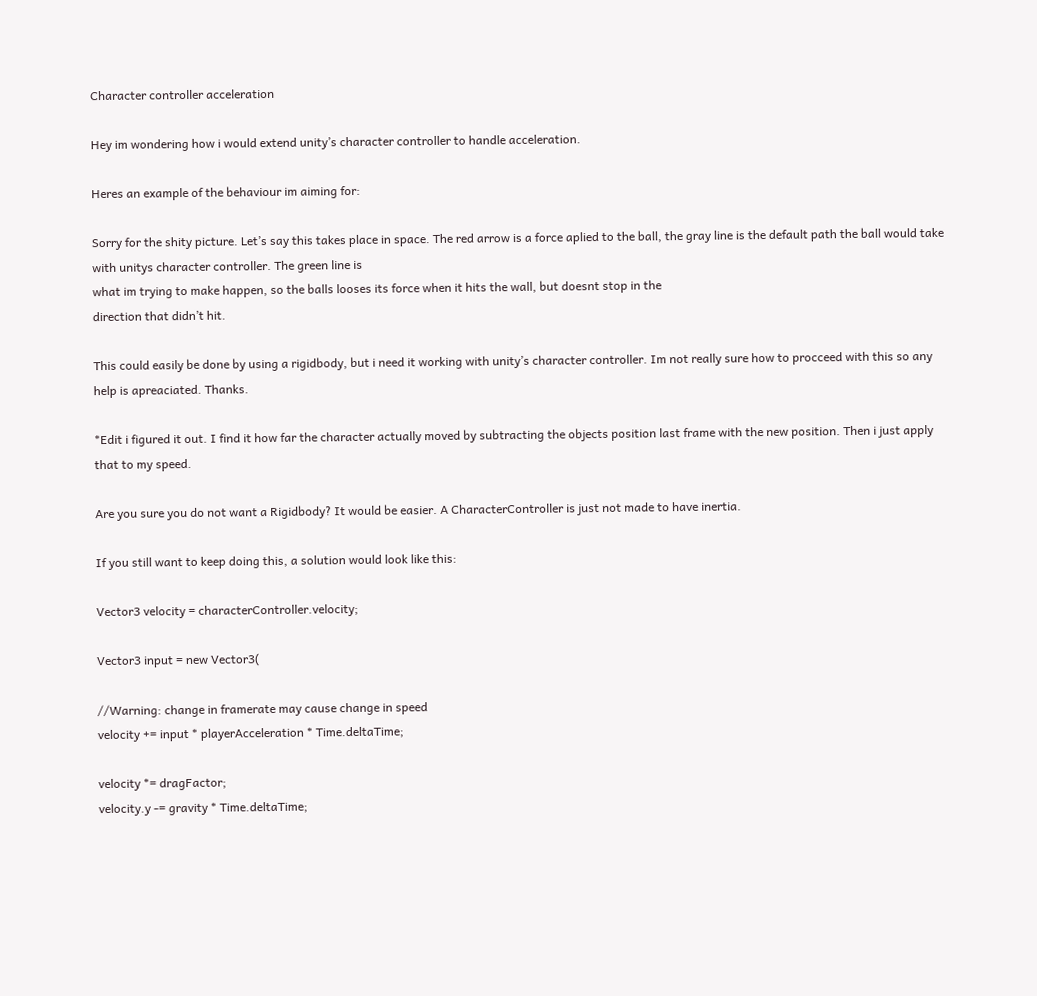Character controller acceleration

Hey im wondering how i would extend unity’s character controller to handle acceleration.

Heres an example of the behaviour im aiming for:

Sorry for the shity picture. Let’s say this takes place in space. The red arrow is a force aplied to the ball, the gray line is the default path the ball would take with unitys character controller. The green line is
what im trying to make happen, so the balls looses its force when it hits the wall, but doesnt stop in the
direction that didn’t hit.

This could easily be done by using a rigidbody, but i need it working with unity’s character controller. Im not really sure how to procceed with this so any help is apreaciated. Thanks.

*Edit i figured it out. I find it how far the character actually moved by subtracting the objects position last frame with the new position. Then i just apply that to my speed.

Are you sure you do not want a Rigidbody? It would be easier. A CharacterController is just not made to have inertia.

If you still want to keep doing this, a solution would look like this:

Vector3 velocity = characterController.velocity;

Vector3 input = new Vector3(

//Warning: change in framerate may cause change in speed
velocity += input * playerAcceleration * Time.deltaTime;

velocity *= dragFactor;
velocity.y -= gravity * Time.deltaTime;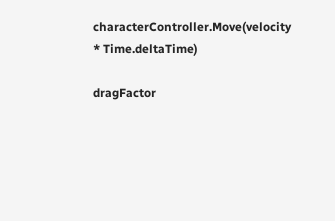characterController.Move(velocity * Time.deltaTime)

dragFactor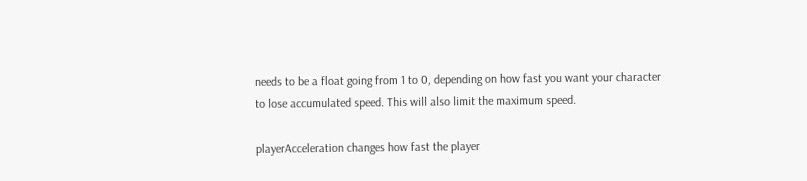needs to be a float going from 1 to 0, depending on how fast you want your character to lose accumulated speed. This will also limit the maximum speed.

playerAcceleration changes how fast the player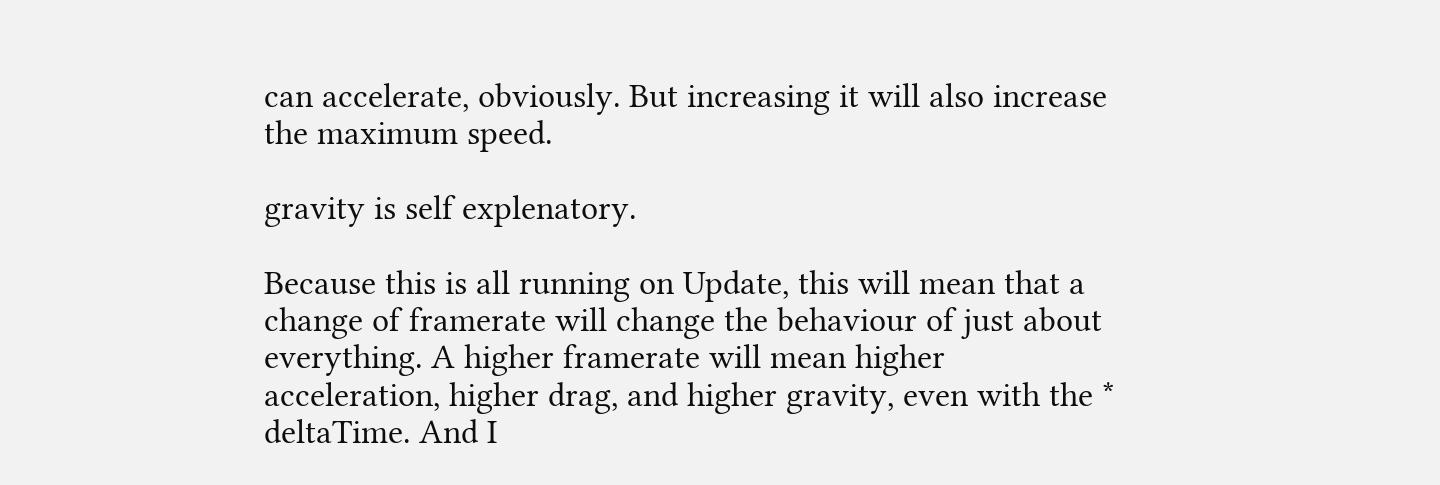can accelerate, obviously. But increasing it will also increase the maximum speed.

gravity is self explenatory.

Because this is all running on Update, this will mean that a change of framerate will change the behaviour of just about everything. A higher framerate will mean higher acceleration, higher drag, and higher gravity, even with the * deltaTime. And I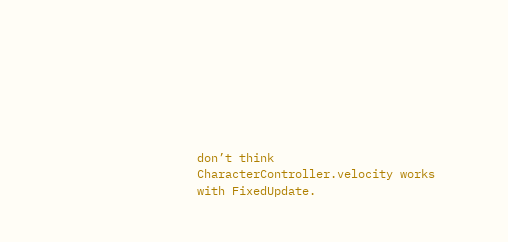don’t think CharacterController.velocity works with FixedUpdate.